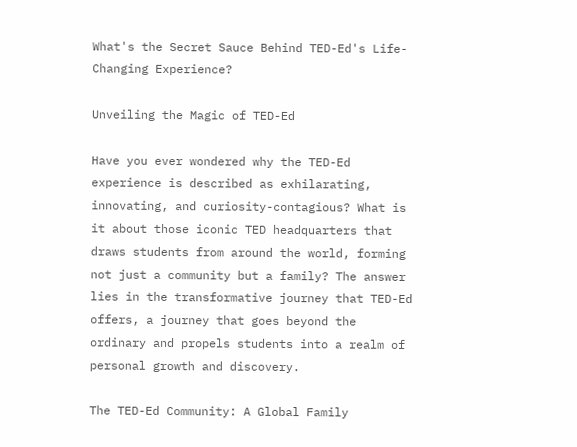What's the Secret Sauce Behind TED-Ed's Life-Changing Experience?

Unveiling the Magic of TED-Ed

Have you ever wondered why the TED-Ed experience is described as exhilarating, innovating, and curiosity-contagious? What is it about those iconic TED headquarters that draws students from around the world, forming not just a community but a family? The answer lies in the transformative journey that TED-Ed offers, a journey that goes beyond the ordinary and propels students into a realm of personal growth and discovery.

The TED-Ed Community: A Global Family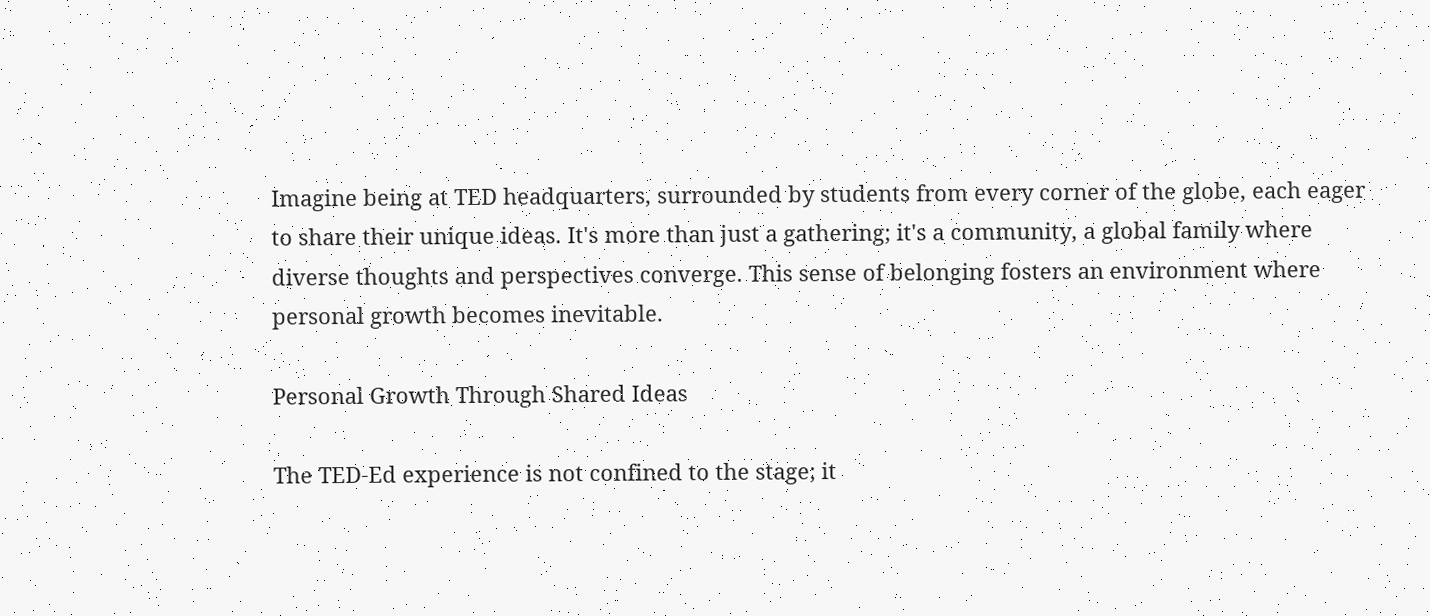Imagine being at TED headquarters, surrounded by students from every corner of the globe, each eager to share their unique ideas. It's more than just a gathering; it's a community, a global family where diverse thoughts and perspectives converge. This sense of belonging fosters an environment where personal growth becomes inevitable.

Personal Growth Through Shared Ideas

The TED-Ed experience is not confined to the stage; it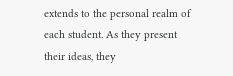extends to the personal realm of each student. As they present their ideas, they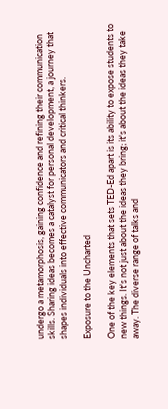undergo a metamorphosis, gaining confidence and refining their communication skills. Sharing ideas becomes a catalyst for personal development, a journey that shapes individuals into effective communicators and critical thinkers.

Exposure to the Uncharted

One of the key elements that sets TED-Ed apart is its ability to expose students to new things. It's not just about the ideas they bring; it's about the ideas they take away. The diverse range of talks and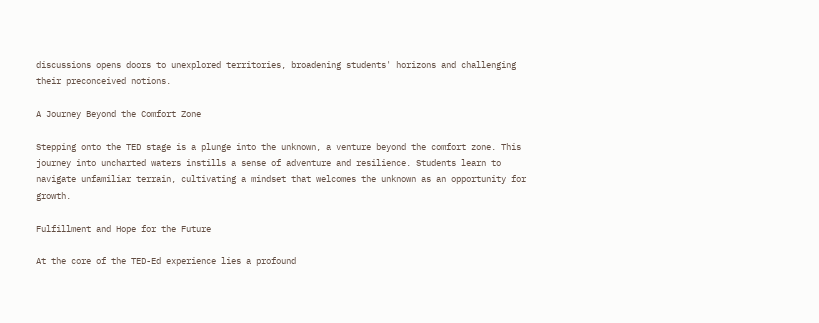discussions opens doors to unexplored territories, broadening students' horizons and challenging their preconceived notions.

A Journey Beyond the Comfort Zone

Stepping onto the TED stage is a plunge into the unknown, a venture beyond the comfort zone. This journey into uncharted waters instills a sense of adventure and resilience. Students learn to navigate unfamiliar terrain, cultivating a mindset that welcomes the unknown as an opportunity for growth.

Fulfillment and Hope for the Future

At the core of the TED-Ed experience lies a profound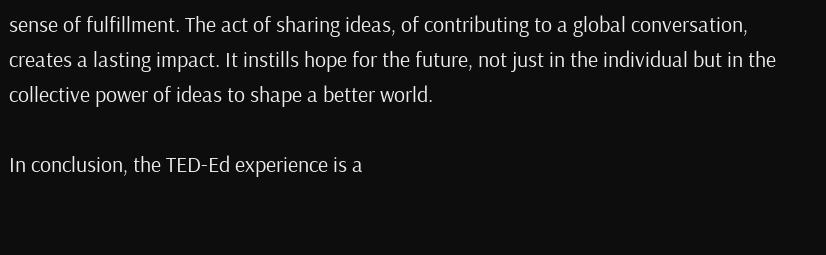sense of fulfillment. The act of sharing ideas, of contributing to a global conversation, creates a lasting impact. It instills hope for the future, not just in the individual but in the collective power of ideas to shape a better world.

In conclusion, the TED-Ed experience is a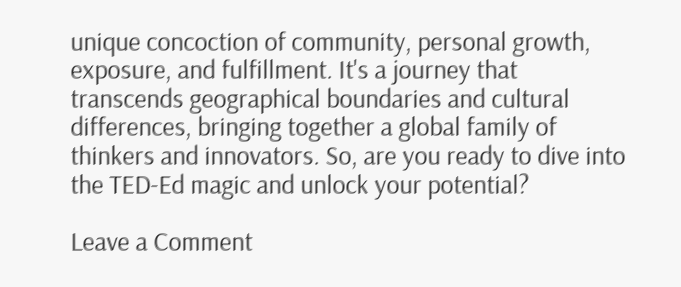unique concoction of community, personal growth, exposure, and fulfillment. It's a journey that transcends geographical boundaries and cultural differences, bringing together a global family of thinkers and innovators. So, are you ready to dive into the TED-Ed magic and unlock your potential?

Leave a Comment